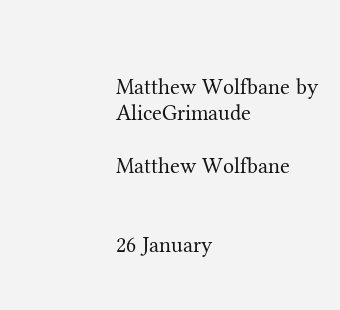Matthew Wolfbane by AliceGrimaude

Matthew Wolfbane


26 January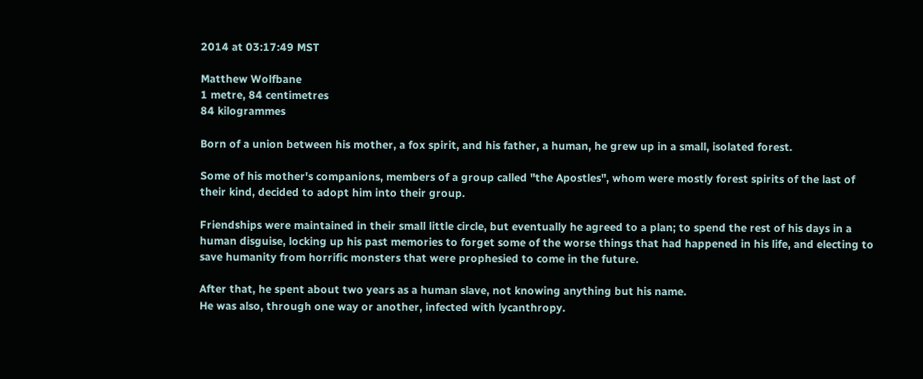2014 at 03:17:49 MST

Matthew Wolfbane
1 metre, 84 centimetres
84 kilogrammes

Born of a union between his mother, a fox spirit, and his father, a human, he grew up in a small, isolated forest.

Some of his mother's companions, members of a group called "the Apostles", whom were mostly forest spirits of the last of their kind, decided to adopt him into their group.

Friendships were maintained in their small little circle, but eventually he agreed to a plan; to spend the rest of his days in a human disguise, locking up his past memories to forget some of the worse things that had happened in his life, and electing to save humanity from horrific monsters that were prophesied to come in the future.

After that, he spent about two years as a human slave, not knowing anything but his name.
He was also, through one way or another, infected with lycanthropy.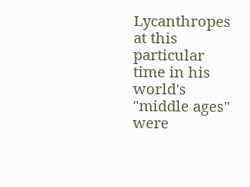Lycanthropes at this particular time in his world's "middle ages" were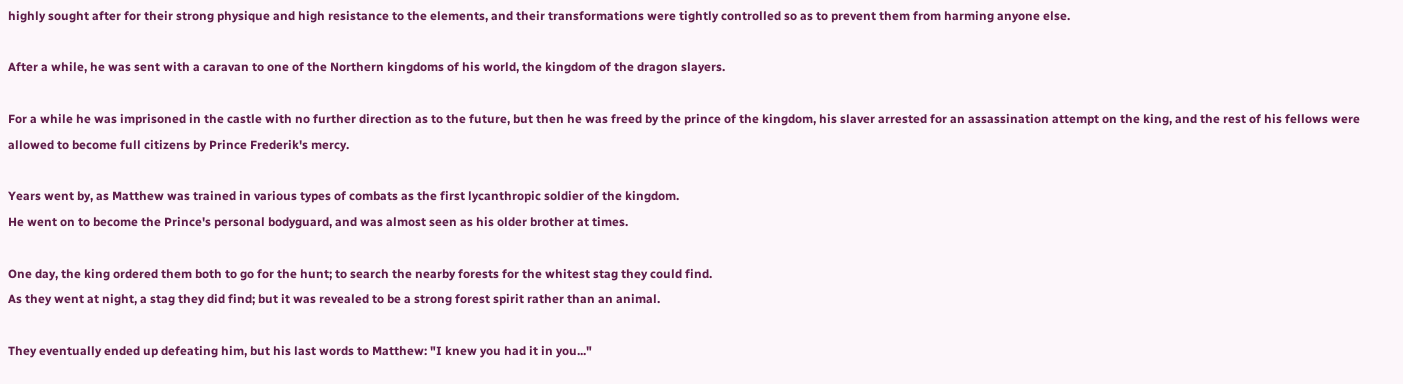highly sought after for their strong physique and high resistance to the elements, and their transformations were tightly controlled so as to prevent them from harming anyone else.

After a while, he was sent with a caravan to one of the Northern kingdoms of his world, the kingdom of the dragon slayers.

For a while he was imprisoned in the castle with no further direction as to the future, but then he was freed by the prince of the kingdom, his slaver arrested for an assassination attempt on the king, and the rest of his fellows were allowed to become full citizens by Prince Frederik's mercy.

Years went by, as Matthew was trained in various types of combats as the first lycanthropic soldier of the kingdom.
He went on to become the Prince's personal bodyguard, and was almost seen as his older brother at times.

One day, the king ordered them both to go for the hunt; to search the nearby forests for the whitest stag they could find.
As they went at night, a stag they did find; but it was revealed to be a strong forest spirit rather than an animal.

They eventually ended up defeating him, but his last words to Matthew: "I knew you had it in you..."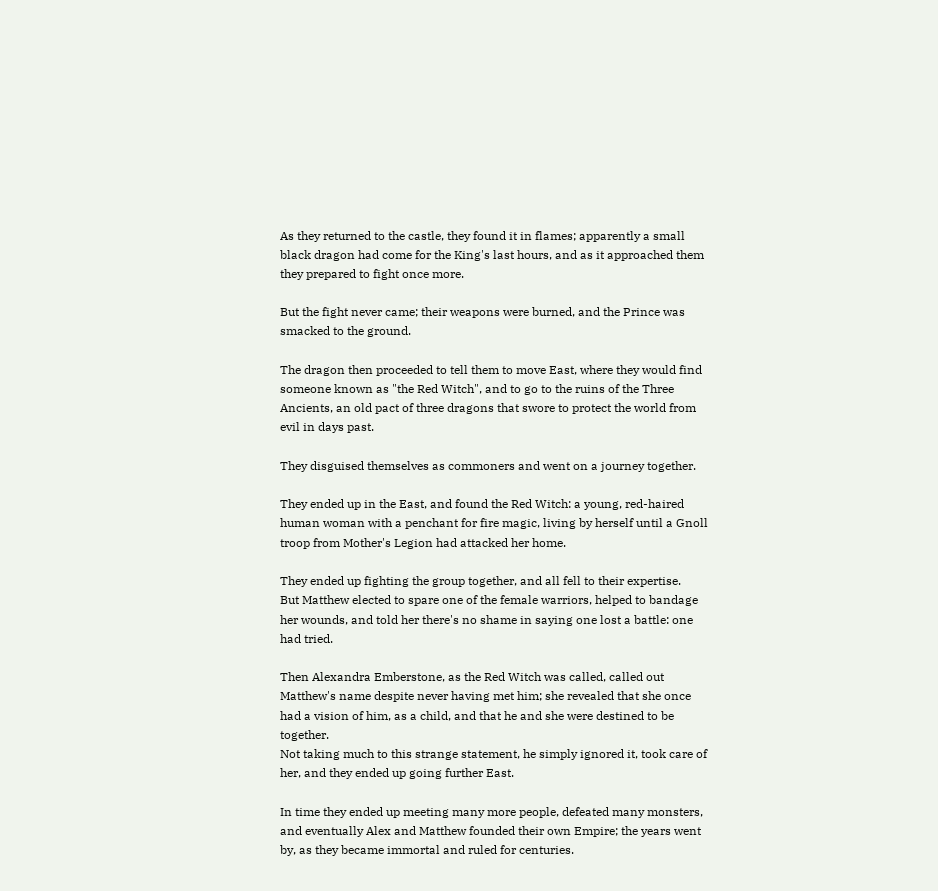As they returned to the castle, they found it in flames; apparently a small black dragon had come for the King's last hours, and as it approached them they prepared to fight once more.

But the fight never came; their weapons were burned, and the Prince was smacked to the ground.

The dragon then proceeded to tell them to move East, where they would find someone known as "the Red Witch", and to go to the ruins of the Three Ancients, an old pact of three dragons that swore to protect the world from evil in days past.

They disguised themselves as commoners and went on a journey together.

They ended up in the East, and found the Red Witch: a young, red-haired human woman with a penchant for fire magic, living by herself until a Gnoll troop from Mother's Legion had attacked her home.

They ended up fighting the group together, and all fell to their expertise.
But Matthew elected to spare one of the female warriors, helped to bandage her wounds, and told her there's no shame in saying one lost a battle: one had tried.

Then Alexandra Emberstone, as the Red Witch was called, called out Matthew's name despite never having met him; she revealed that she once had a vision of him, as a child, and that he and she were destined to be together.
Not taking much to this strange statement, he simply ignored it, took care of her, and they ended up going further East.

In time they ended up meeting many more people, defeated many monsters, and eventually Alex and Matthew founded their own Empire; the years went by, as they became immortal and ruled for centuries.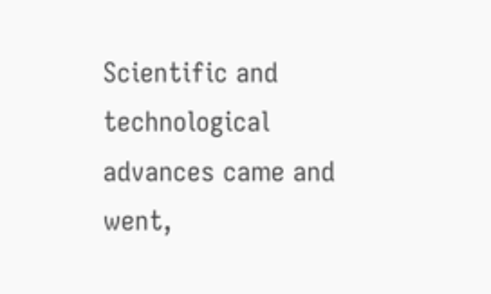Scientific and technological advances came and went,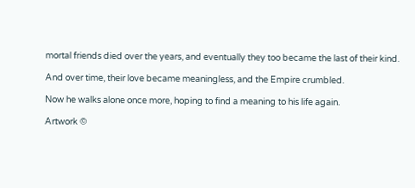mortal friends died over the years, and eventually they too became the last of their kind.

And over time, their love became meaningless, and the Empire crumbled.

Now he walks alone once more, hoping to find a meaning to his life again.

Artwork ©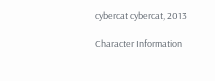cybercat cybercat, 2013

Character Information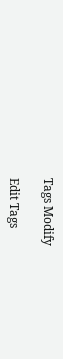Tags Modify

Edit Tags